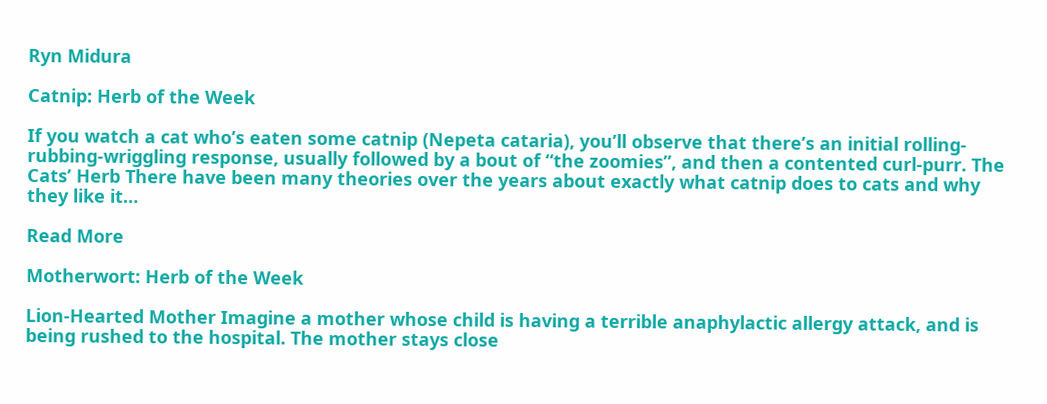Ryn Midura

Catnip: Herb of the Week

If you watch a cat who’s eaten some catnip (Nepeta cataria), you’ll observe that there’s an initial rolling-rubbing-wriggling response, usually followed by a bout of “the zoomies”, and then a contented curl-purr. The Cats’ Herb There have been many theories over the years about exactly what catnip does to cats and why they like it…

Read More

Motherwort: Herb of the Week

Lion-Hearted Mother Imagine a mother whose child is having a terrible anaphylactic allergy attack, and is being rushed to the hospital. The mother stays close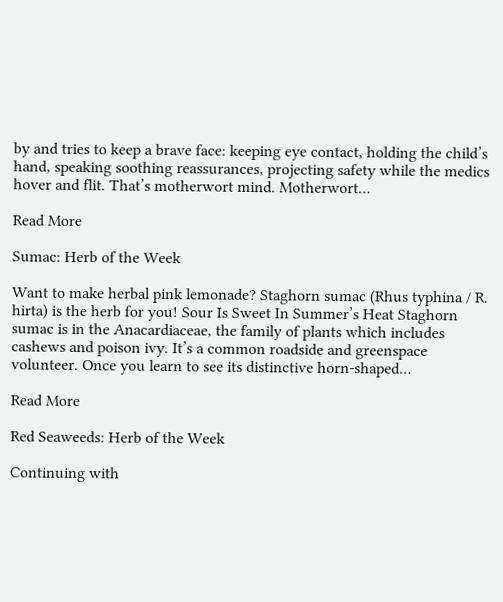by and tries to keep a brave face: keeping eye contact, holding the child’s hand, speaking soothing reassurances, projecting safety while the medics hover and flit. That’s motherwort mind. Motherwort…

Read More

Sumac: Herb of the Week

Want to make herbal pink lemonade? Staghorn sumac (Rhus typhina / R. hirta) is the herb for you! Sour Is Sweet In Summer’s Heat Staghorn sumac is in the Anacardiaceae, the family of plants which includes cashews and poison ivy. It’s a common roadside and greenspace volunteer. Once you learn to see its distinctive horn-shaped…

Read More

Red Seaweeds: Herb of the Week

Continuing with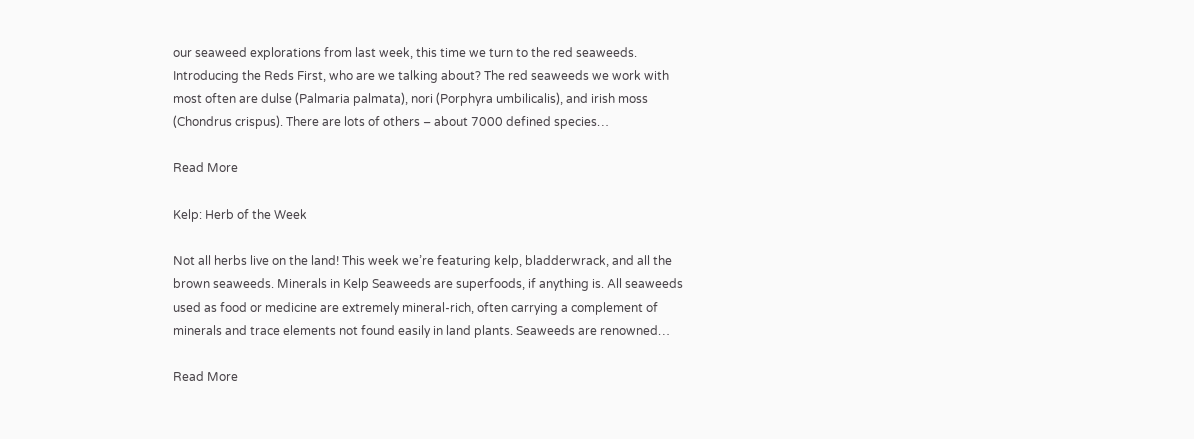our seaweed explorations from last week, this time we turn to the red seaweeds. Introducing the Reds First, who are we talking about? The red seaweeds we work with most often are dulse (Palmaria palmata), nori (Porphyra umbilicalis), and irish moss (Chondrus crispus). There are lots of others – about 7000 defined species…

Read More

Kelp: Herb of the Week

Not all herbs live on the land! This week we’re featuring kelp, bladderwrack, and all the brown seaweeds. Minerals in Kelp Seaweeds are superfoods, if anything is. All seaweeds used as food or medicine are extremely mineral-rich, often carrying a complement of minerals and trace elements not found easily in land plants. Seaweeds are renowned…

Read More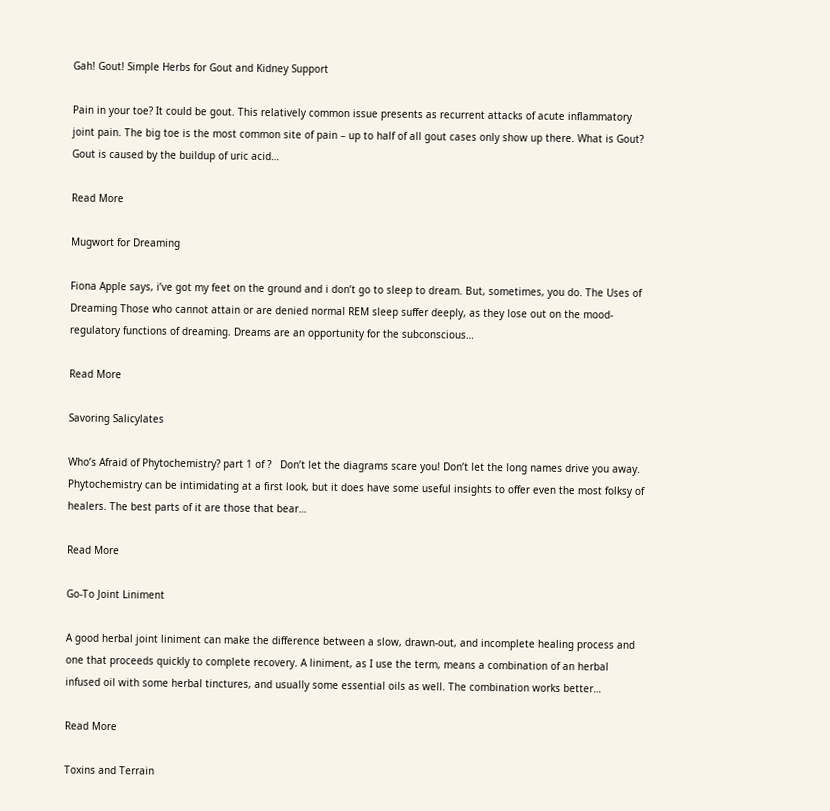Gah! Gout! Simple Herbs for Gout and Kidney Support

Pain in your toe? It could be gout. This relatively common issue presents as recurrent attacks of acute inflammatory joint pain. The big toe is the most common site of pain – up to half of all gout cases only show up there. What is Gout? Gout is caused by the buildup of uric acid…

Read More

Mugwort for Dreaming

Fiona Apple says, i’ve got my feet on the ground and i don’t go to sleep to dream. But, sometimes, you do. The Uses of Dreaming Those who cannot attain or are denied normal REM sleep suffer deeply, as they lose out on the mood-regulatory functions of dreaming. Dreams are an opportunity for the subconscious…

Read More

Savoring Salicylates

Who’s Afraid of Phytochemistry? part 1 of ?   Don’t let the diagrams scare you! Don’t let the long names drive you away. Phytochemistry can be intimidating at a first look, but it does have some useful insights to offer even the most folksy of healers. The best parts of it are those that bear…

Read More

Go-To Joint Liniment

A good herbal joint liniment can make the difference between a slow, drawn-out, and incomplete healing process and one that proceeds quickly to complete recovery. A liniment, as I use the term, means a combination of an herbal infused oil with some herbal tinctures, and usually some essential oils as well. The combination works better…

Read More

Toxins and Terrain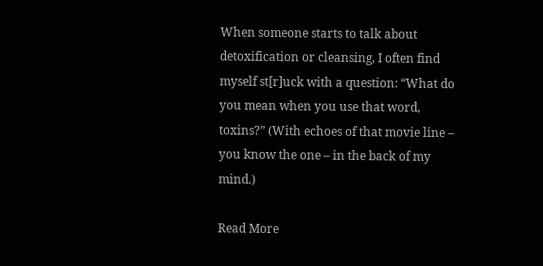When someone starts to talk about detoxification or cleansing, I often find myself st[r]uck with a question: “What do you mean when you use that word, toxins?” (With echoes of that movie line – you know the one – in the back of my mind.)

Read More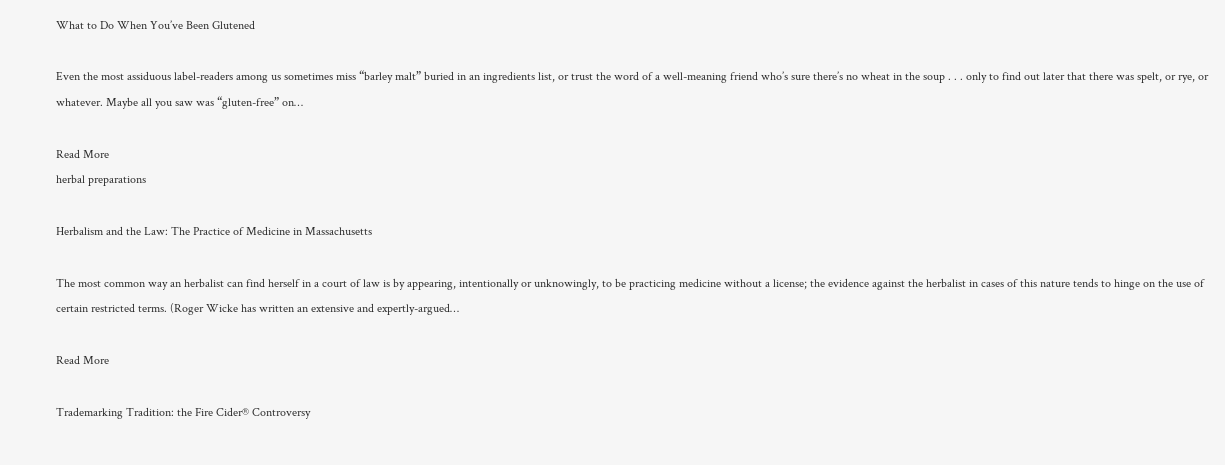What to Do When You’ve Been Glutened

Even the most assiduous label-readers among us sometimes miss “barley malt” buried in an ingredients list, or trust the word of a well-meaning friend who’s sure there’s no wheat in the soup . . . only to find out later that there was spelt, or rye, or whatever. Maybe all you saw was “gluten-free” on…

Read More
herbal preparations

Herbalism and the Law: The Practice of Medicine in Massachusetts

The most common way an herbalist can find herself in a court of law is by appearing, intentionally or unknowingly, to be practicing medicine without a license; the evidence against the herbalist in cases of this nature tends to hinge on the use of certain restricted terms. (Roger Wicke has written an extensive and expertly-argued…

Read More

Trademarking Tradition: the Fire Cider® Controversy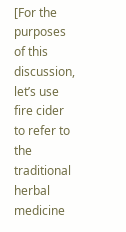[For the purposes of this discussion, let’s use fire cider to refer to the traditional herbal medicine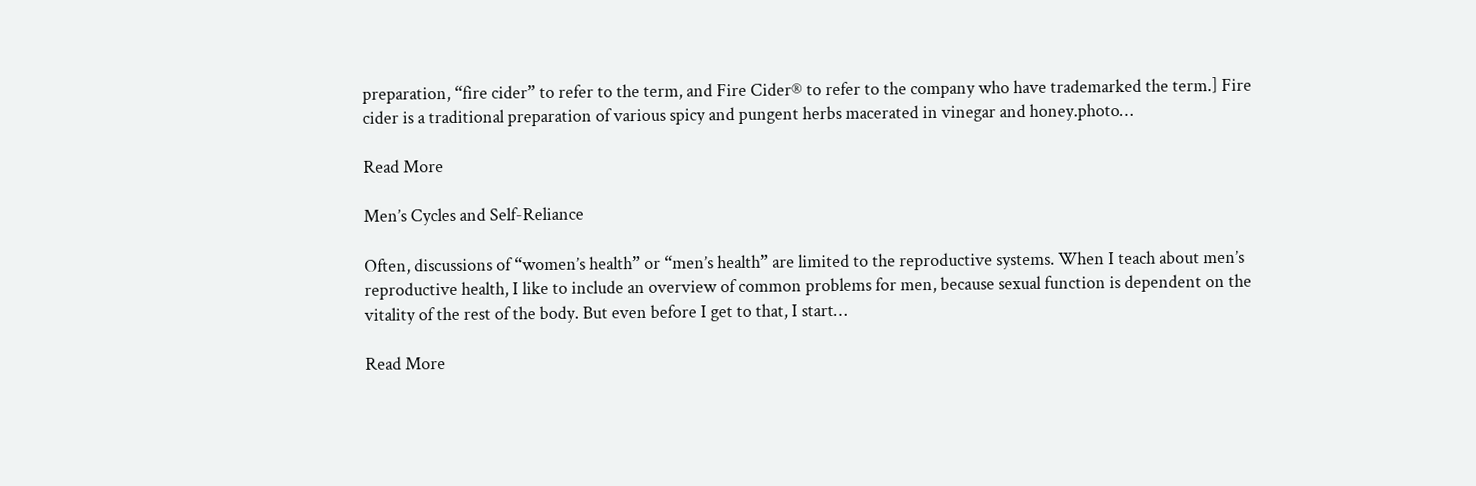preparation, “fire cider” to refer to the term, and Fire Cider® to refer to the company who have trademarked the term.] Fire cider is a traditional preparation of various spicy and pungent herbs macerated in vinegar and honey.photo…

Read More

Men’s Cycles and Self-Reliance

Often, discussions of “women’s health” or “men’s health” are limited to the reproductive systems. When I teach about men’s reproductive health, I like to include an overview of common problems for men, because sexual function is dependent on the vitality of the rest of the body. But even before I get to that, I start…

Read More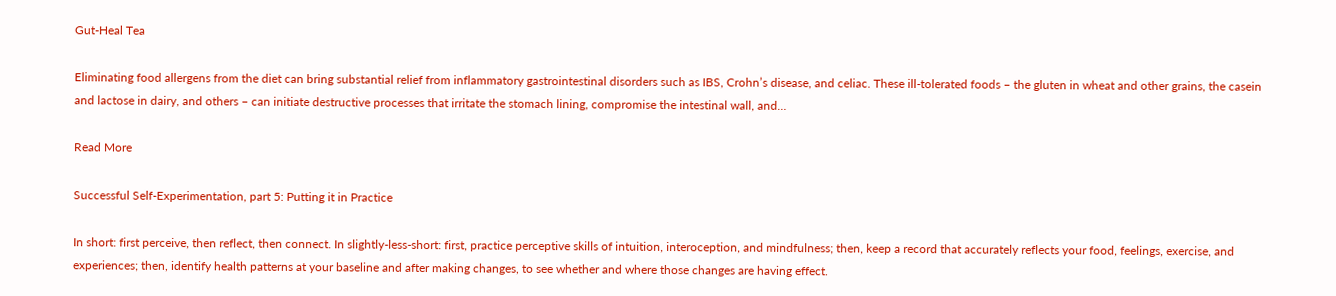Gut-Heal Tea

Eliminating food allergens from the diet can bring substantial relief from inflammatory gastrointestinal disorders such as IBS, Crohn’s disease, and celiac. These ill-tolerated foods – the gluten in wheat and other grains, the casein and lactose in dairy, and others – can initiate destructive processes that irritate the stomach lining, compromise the intestinal wall, and…

Read More

Successful Self-Experimentation, part 5: Putting it in Practice

In short: first perceive, then reflect, then connect. In slightly-less-short: first, practice perceptive skills of intuition, interoception, and mindfulness; then, keep a record that accurately reflects your food, feelings, exercise, and experiences; then, identify health patterns at your baseline and after making changes, to see whether and where those changes are having effect.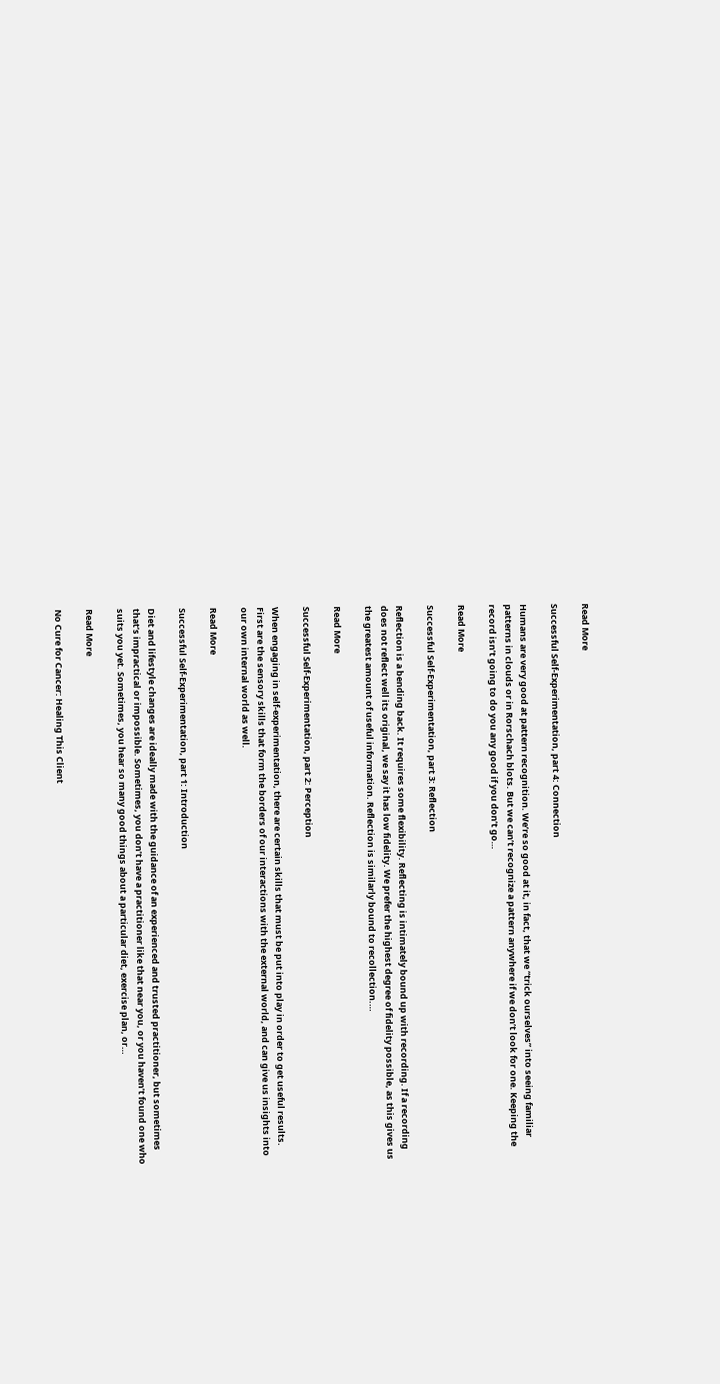Read More

Successful Self-Experimentation, part 4: Connection

Humans are very good at pattern recognition. We’re so good at it, in fact, that we “trick ourselves” into seeing familiar patterns in clouds or in Rorschach blots. But we can’t recognize a pattern anywhere if we don’t look for one. Keeping the record isn’t going to do you any good if you don’t go…

Read More

Successful Self-Experimentation, part 3: Reflection

Reflection is a bending back. It requires some flexibility. Reflecting is intimately bound up with recording. If a recording does not reflect well its original, we say it has low fidelity. We prefer the highest degree of fidelity possible, as this gives us the greatest amount of useful information. Reflection is similarly bound to recollection.…

Read More

Successful Self-Experimentation, part 2: Perception

When engaging in self-experimentation, there are certain skills that must be put into play in order to get useful results. First are the sensory skills that form the borders of our interactions with the external world, and can give us insights into our own internal world as well.

Read More

Successful Self-Experimentation, part 1: Introduction

Diet and lifestyle changes are ideally made with the guidance of an experienced and trusted practitioner, but sometimes that’s impractical or impossible. Sometimes, you don’t have a practitioner like that near you, or you haven’t found one who suits you yet. Sometimes, you hear so many good things about a particular diet, exercise plan, or…

Read More

No Cure for Cancer: Healing This Client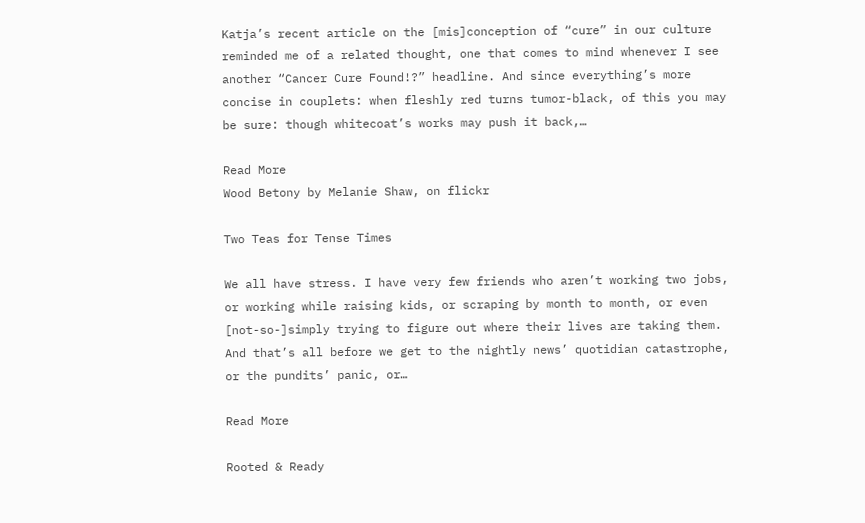Katja’s recent article on the [mis]conception of “cure” in our culture reminded me of a related thought, one that comes to mind whenever I see another “Cancer Cure Found!?” headline. And since everything’s more concise in couplets: when fleshly red turns tumor-black, of this you may be sure: though whitecoat’s works may push it back,…

Read More
Wood Betony by Melanie Shaw, on flickr

Two Teas for Tense Times

We all have stress. I have very few friends who aren’t working two jobs, or working while raising kids, or scraping by month to month, or even [not-so-]simply trying to figure out where their lives are taking them. And that’s all before we get to the nightly news’ quotidian catastrophe, or the pundits’ panic, or…

Read More

Rooted & Ready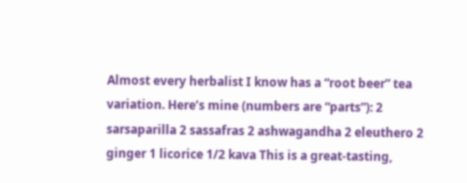Almost every herbalist I know has a “root beer” tea variation. Here’s mine (numbers are “parts”): 2 sarsaparilla 2 sassafras 2 ashwagandha 2 eleuthero 2 ginger 1 licorice 1/2 kava This is a great-tasting,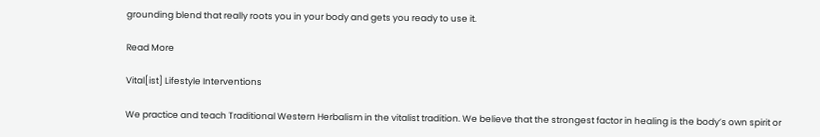grounding blend that really roots you in your body and gets you ready to use it.

Read More

Vital[ist] Lifestyle Interventions

We practice and teach Traditional Western Herbalism in the vitalist tradition. We believe that the strongest factor in healing is the body’s own spirit or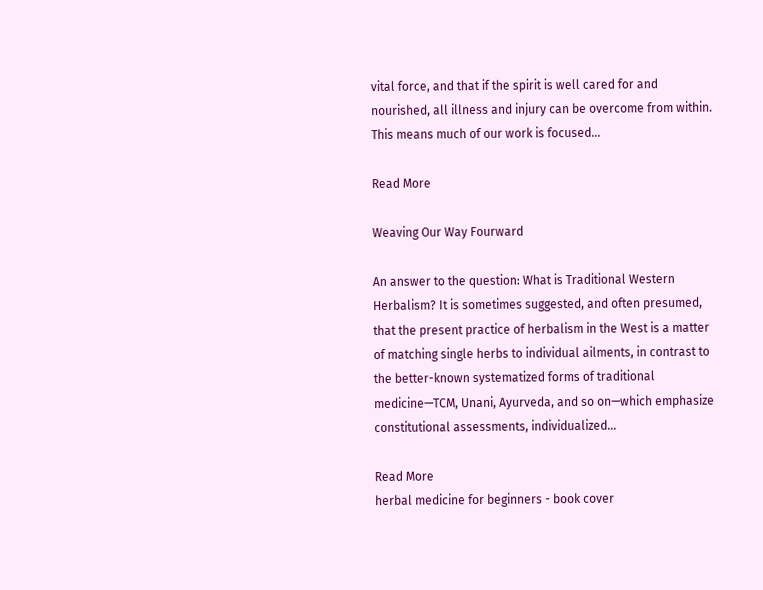vital force, and that if the spirit is well cared for and nourished, all illness and injury can be overcome from within. This means much of our work is focused…

Read More

Weaving Our Way Fourward

An answer to the question: What is Traditional Western Herbalism? It is sometimes suggested, and often presumed, that the present practice of herbalism in the West is a matter of matching single herbs to individual ailments, in contrast to the better-known systematized forms of traditional medicine—TCM, Unani, Ayurveda, and so on—which emphasize constitutional assessments, individualized…

Read More
herbal medicine for beginners - book cover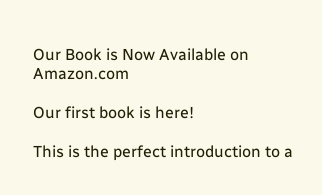Our Book is Now Available on Amazon.com

Our first book is here!

This is the perfect introduction to a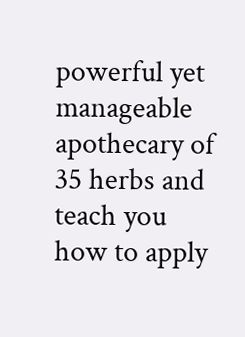powerful yet manageable apothecary of 35 herbs and teach you how to apply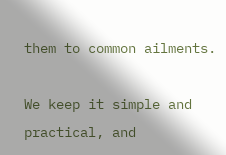them to common ailments.

We keep it simple and practical, and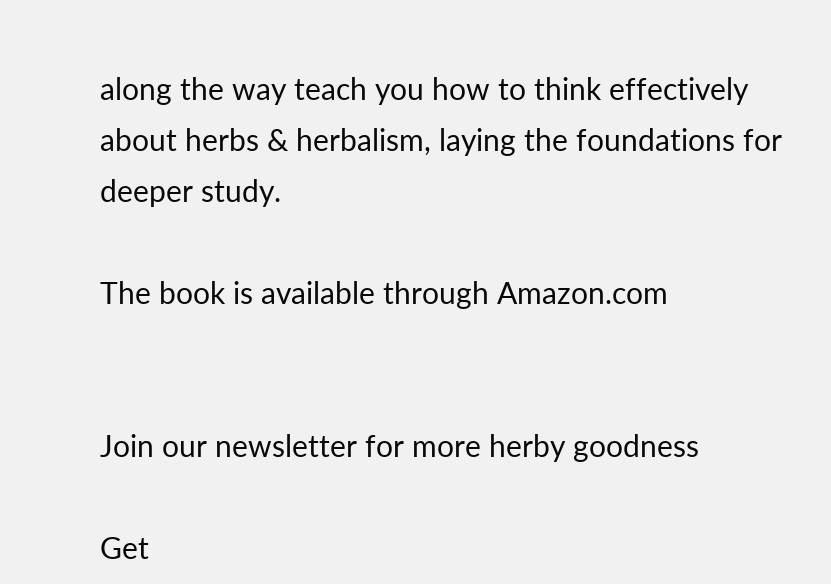along the way teach you how to think effectively about herbs & herbalism, laying the foundations for deeper study.

The book is available through Amazon.com


Join our newsletter for more herby goodness

Get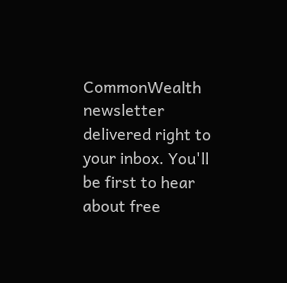CommonWealth newsletter delivered right to your inbox. You'll be first to hear about free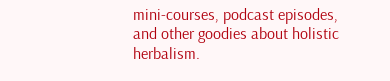mini-courses, podcast episodes, and other goodies about holistic herbalism.